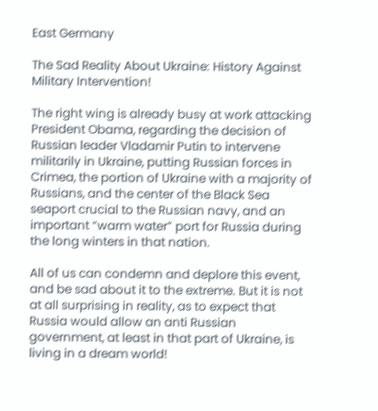East Germany

The Sad Reality About Ukraine: History Against Military Intervention!

The right wing is already busy at work attacking President Obama, regarding the decision of Russian leader Vladamir Putin to intervene militarily in Ukraine, putting Russian forces in Crimea, the portion of Ukraine with a majority of Russians, and the center of the Black Sea seaport crucial to the Russian navy, and an important “warm water” port for Russia during the long winters in that nation.

All of us can condemn and deplore this event, and be sad about it to the extreme. But it is not at all surprising in reality, as to expect that Russia would allow an anti Russian government, at least in that part of Ukraine, is living in a dream world!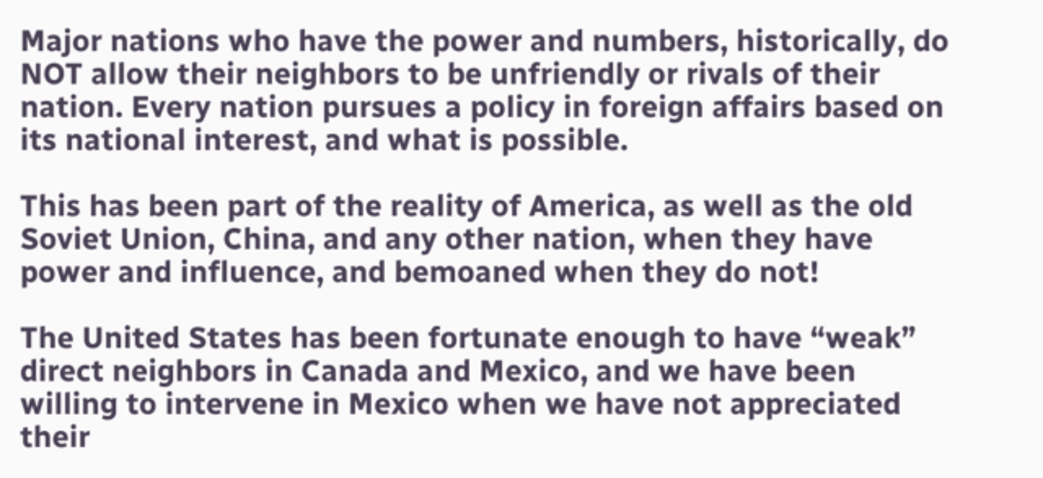Major nations who have the power and numbers, historically, do NOT allow their neighbors to be unfriendly or rivals of their nation. Every nation pursues a policy in foreign affairs based on its national interest, and what is possible.

This has been part of the reality of America, as well as the old Soviet Union, China, and any other nation, when they have power and influence, and bemoaned when they do not!

The United States has been fortunate enough to have “weak” direct neighbors in Canada and Mexico, and we have been willing to intervene in Mexico when we have not appreciated their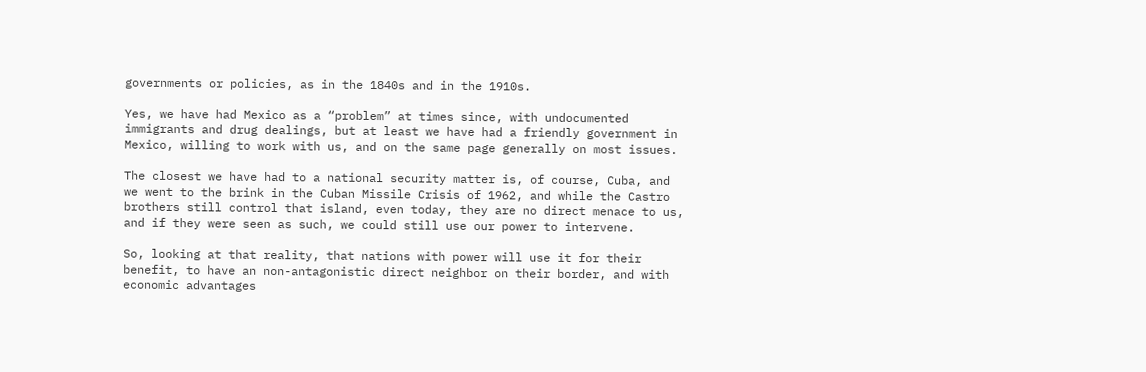governments or policies, as in the 1840s and in the 1910s.

Yes, we have had Mexico as a “problem” at times since, with undocumented immigrants and drug dealings, but at least we have had a friendly government in Mexico, willing to work with us, and on the same page generally on most issues.

The closest we have had to a national security matter is, of course, Cuba, and we went to the brink in the Cuban Missile Crisis of 1962, and while the Castro brothers still control that island, even today, they are no direct menace to us, and if they were seen as such, we could still use our power to intervene.

So, looking at that reality, that nations with power will use it for their benefit, to have an non-antagonistic direct neighbor on their border, and with economic advantages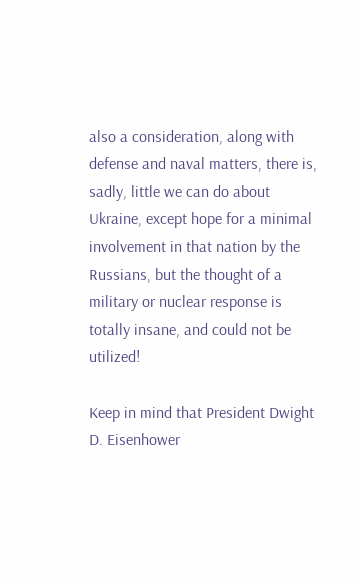also a consideration, along with defense and naval matters, there is, sadly, little we can do about Ukraine, except hope for a minimal involvement in that nation by the Russians, but the thought of a military or nuclear response is totally insane, and could not be utilized!

Keep in mind that President Dwight D. Eisenhower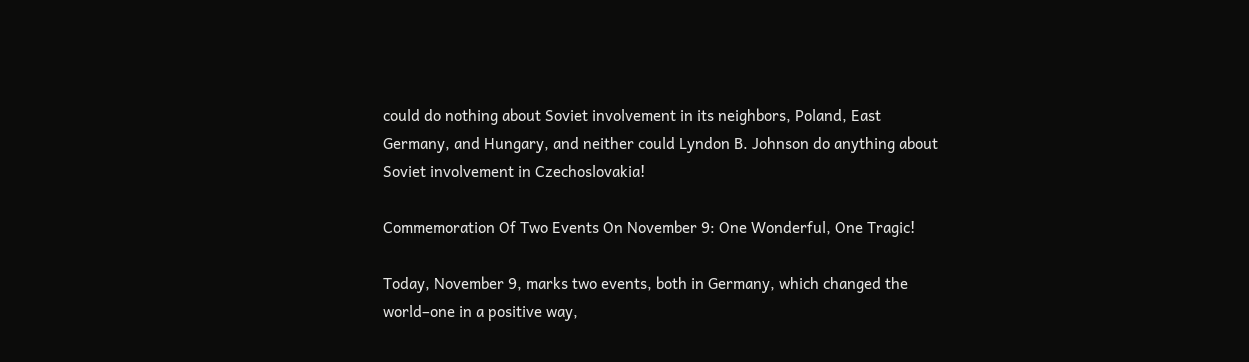could do nothing about Soviet involvement in its neighbors, Poland, East Germany, and Hungary, and neither could Lyndon B. Johnson do anything about Soviet involvement in Czechoslovakia!

Commemoration Of Two Events On November 9: One Wonderful, One Tragic!

Today, November 9, marks two events, both in Germany, which changed the world–one in a positive way,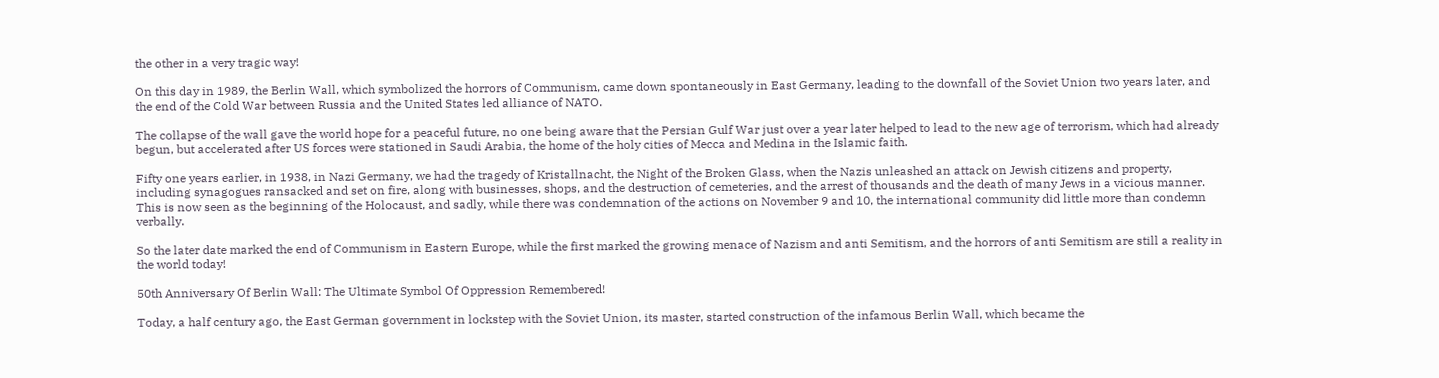the other in a very tragic way!

On this day in 1989, the Berlin Wall, which symbolized the horrors of Communism, came down spontaneously in East Germany, leading to the downfall of the Soviet Union two years later, and the end of the Cold War between Russia and the United States led alliance of NATO.

The collapse of the wall gave the world hope for a peaceful future, no one being aware that the Persian Gulf War just over a year later helped to lead to the new age of terrorism, which had already begun, but accelerated after US forces were stationed in Saudi Arabia, the home of the holy cities of Mecca and Medina in the Islamic faith.

Fifty one years earlier, in 1938, in Nazi Germany, we had the tragedy of Kristallnacht, the Night of the Broken Glass, when the Nazis unleashed an attack on Jewish citizens and property, including synagogues ransacked and set on fire, along with businesses, shops, and the destruction of cemeteries, and the arrest of thousands and the death of many Jews in a vicious manner. This is now seen as the beginning of the Holocaust, and sadly, while there was condemnation of the actions on November 9 and 10, the international community did little more than condemn verbally.

So the later date marked the end of Communism in Eastern Europe, while the first marked the growing menace of Nazism and anti Semitism, and the horrors of anti Semitism are still a reality in the world today!

50th Anniversary Of Berlin Wall: The Ultimate Symbol Of Oppression Remembered!

Today, a half century ago, the East German government in lockstep with the Soviet Union, its master, started construction of the infamous Berlin Wall, which became the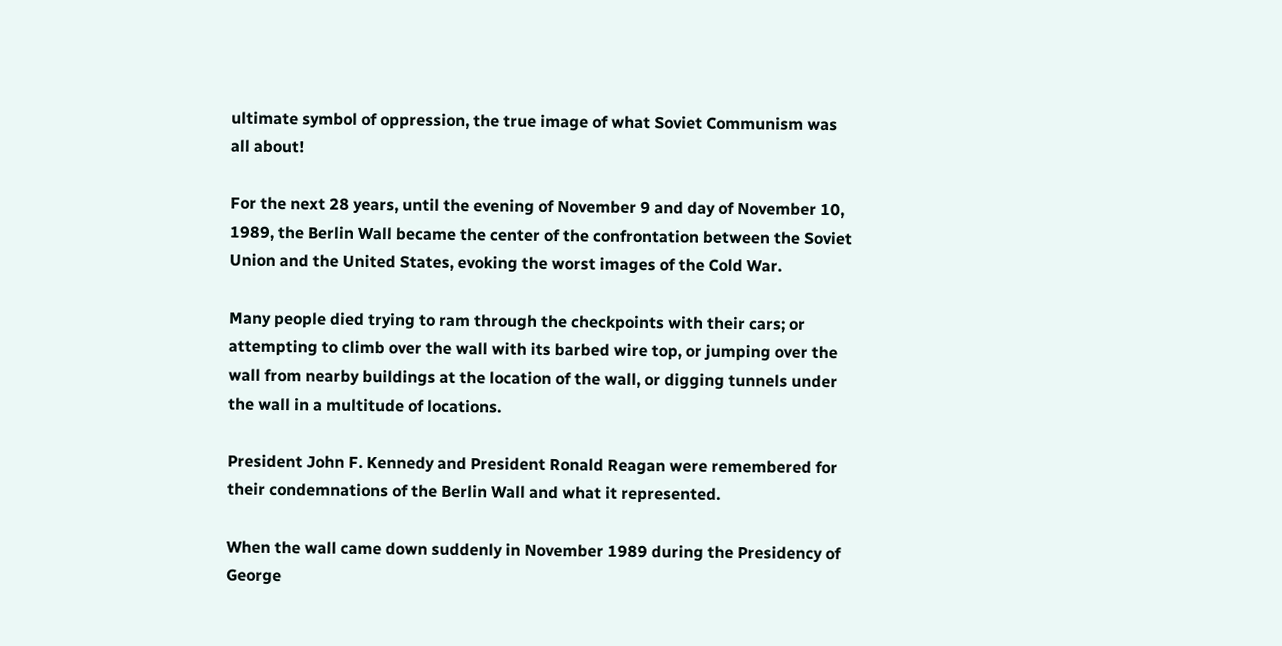ultimate symbol of oppression, the true image of what Soviet Communism was all about!

For the next 28 years, until the evening of November 9 and day of November 10, 1989, the Berlin Wall became the center of the confrontation between the Soviet Union and the United States, evoking the worst images of the Cold War.

Many people died trying to ram through the checkpoints with their cars; or attempting to climb over the wall with its barbed wire top, or jumping over the wall from nearby buildings at the location of the wall, or digging tunnels under the wall in a multitude of locations.

President John F. Kennedy and President Ronald Reagan were remembered for their condemnations of the Berlin Wall and what it represented.

When the wall came down suddenly in November 1989 during the Presidency of George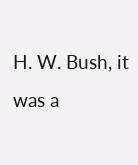H. W. Bush, it was a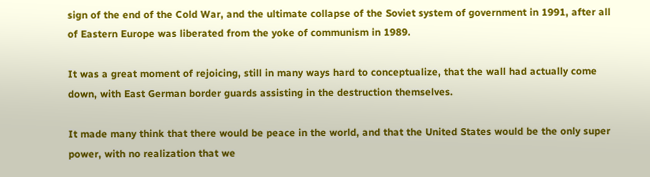sign of the end of the Cold War, and the ultimate collapse of the Soviet system of government in 1991, after all of Eastern Europe was liberated from the yoke of communism in 1989.

It was a great moment of rejoicing, still in many ways hard to conceptualize, that the wall had actually come down, with East German border guards assisting in the destruction themselves.

It made many think that there would be peace in the world, and that the United States would be the only super power, with no realization that we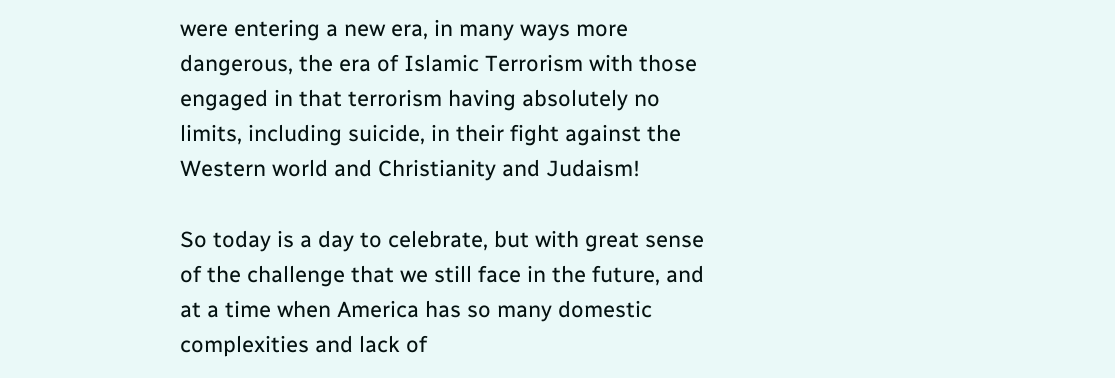were entering a new era, in many ways more dangerous, the era of Islamic Terrorism with those engaged in that terrorism having absolutely no limits, including suicide, in their fight against the Western world and Christianity and Judaism!

So today is a day to celebrate, but with great sense of the challenge that we still face in the future, and at a time when America has so many domestic complexities and lack of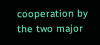cooperation by the two major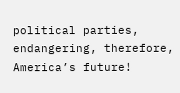political parties, endangering, therefore, America’s future!